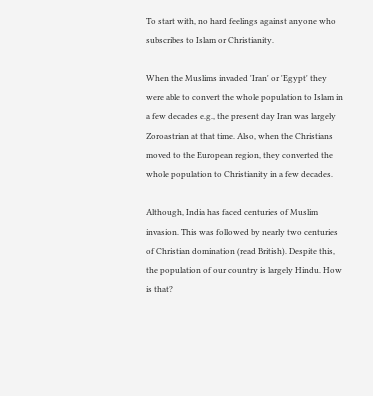To start with, no hard feelings against anyone who subscribes to Islam or Christianity.

When the Muslims invaded 'Iran' or 'Egypt' they were able to convert the whole population to Islam in a few decades e.g., the present day Iran was largely Zoroastrian at that time. Also, when the Christians moved to the European region, they converted the whole population to Christianity in a few decades.

Although, India has faced centuries of Muslim invasion. This was followed by nearly two centuries of Christian domination (read British). Despite this, the population of our country is largely Hindu. How is that?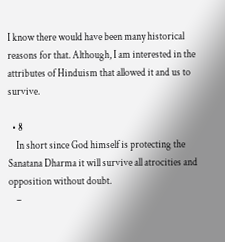I know there would have been many historical reasons for that. Although, I am interested in the attributes of Hinduism that allowed it and us to survive.

  • 8
    In short since God himself is protecting the Sanatana Dharma it will survive all atrocities and opposition without doubt.
    –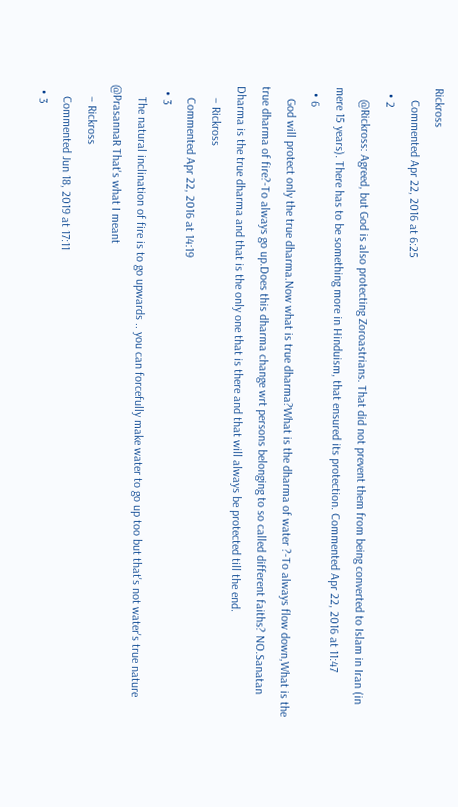Rickross
    Commented Apr 22, 2016 at 6:25
  • 2
    @Rickross: Agreed, but God is also protecting Zoroastrians. That did not prevent them from being converted to Islam in Iran (in mere 15 years). There has to be something more in Hinduism, that ensured its protection. Commented Apr 22, 2016 at 11:47
  • 6
    God will protect only the true dharma.Now what is true dharma?What is the dharma of water ?-To always flow down,What is the true dharma of fire?-To always go up.Does this dharma change wrt persons belonging to so called different faiths? NO.Sanatan Dharma is the true dharma and that is the only one that is there and that will always be protected till the end.
    – Rickross
    Commented Apr 22, 2016 at 14:19
  • 3
    The natural inclination of fire is to go upwards .. you can forcefully make water to go up too but that's not water's true nature @PrasannaR That's what I meant
    – Rickross
    Commented Jun 18, 2019 at 17:11
  • 3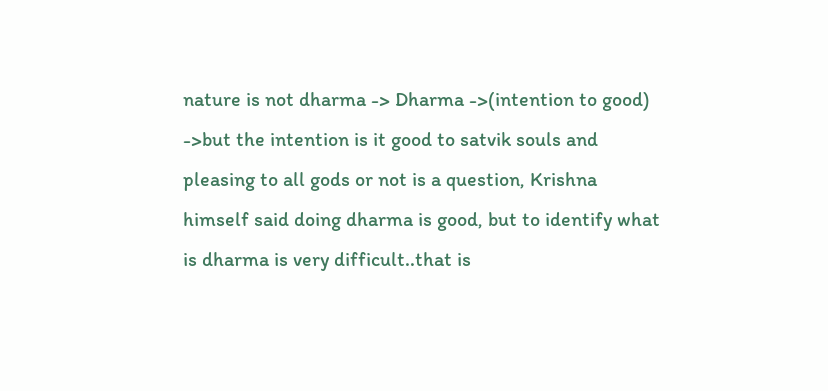nature is not dharma -> Dharma ->(intention to good) ->but the intention is it good to satvik souls and pleasing to all gods or not is a question, Krishna himself said doing dharma is good, but to identify what is dharma is very difficult..that is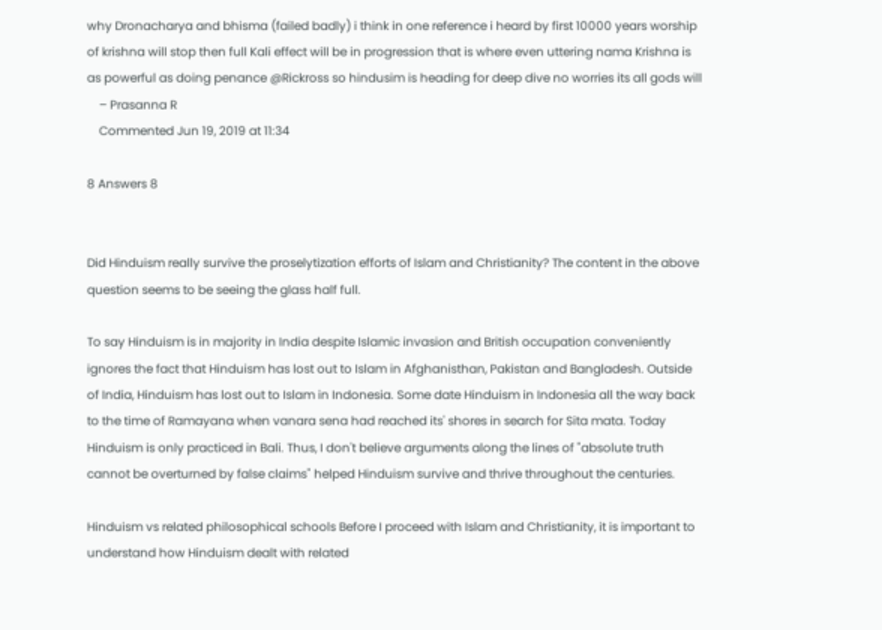why Dronacharya and bhisma (failed badly) i think in one reference i heard by first 10000 years worship of krishna will stop then full Kali effect will be in progression that is where even uttering nama Krishna is as powerful as doing penance @Rickross so hindusim is heading for deep dive no worries its all gods will
    – Prasanna R
    Commented Jun 19, 2019 at 11:34

8 Answers 8


Did Hinduism really survive the proselytization efforts of Islam and Christianity? The content in the above question seems to be seeing the glass half full.

To say Hinduism is in majority in India despite Islamic invasion and British occupation conveniently ignores the fact that Hinduism has lost out to Islam in Afghanisthan, Pakistan and Bangladesh. Outside of India, Hinduism has lost out to Islam in Indonesia. Some date Hinduism in Indonesia all the way back to the time of Ramayana when vanara sena had reached its' shores in search for Sita mata. Today Hinduism is only practiced in Bali. Thus, I don't believe arguments along the lines of "absolute truth cannot be overturned by false claims" helped Hinduism survive and thrive throughout the centuries.

Hinduism vs related philosophical schools Before I proceed with Islam and Christianity, it is important to understand how Hinduism dealt with related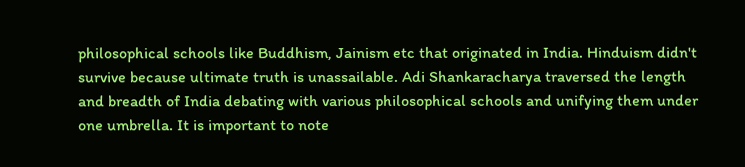philosophical schools like Buddhism, Jainism etc that originated in India. Hinduism didn't survive because ultimate truth is unassailable. Adi Shankaracharya traversed the length and breadth of India debating with various philosophical schools and unifying them under one umbrella. It is important to note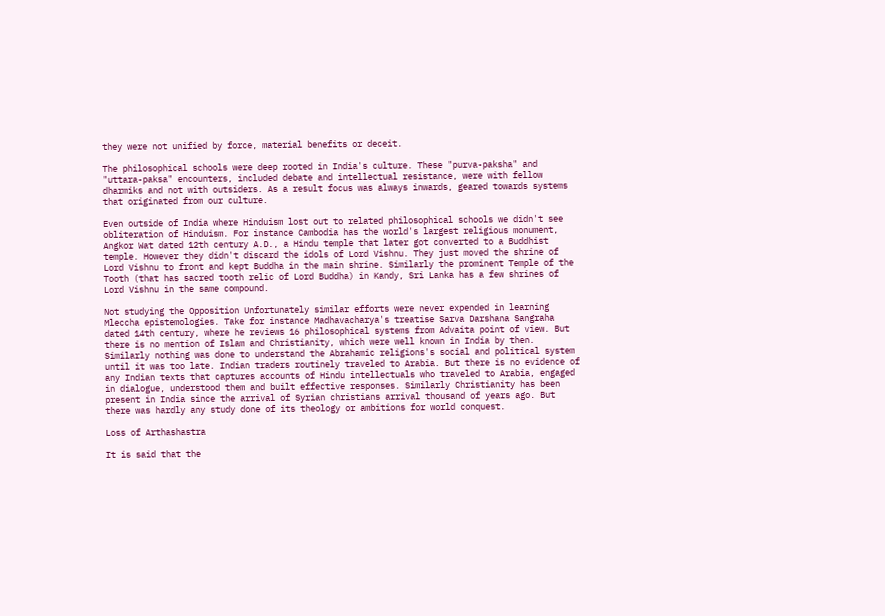they were not unified by force, material benefits or deceit.

The philosophical schools were deep rooted in India's culture. These "purva-paksha" and "uttara-paksa" encounters, included debate and intellectual resistance, were with fellow dharmiks and not with outsiders. As a result focus was always inwards, geared towards systems that originated from our culture.

Even outside of India where Hinduism lost out to related philosophical schools we didn't see obliteration of Hinduism. For instance Cambodia has the world's largest religious monument, Angkor Wat dated 12th century A.D., a Hindu temple that later got converted to a Buddhist temple. However they didn't discard the idols of Lord Vishnu. They just moved the shrine of Lord Vishnu to front and kept Buddha in the main shrine. Similarly the prominent Temple of the Tooth (that has sacred tooth relic of Lord Buddha) in Kandy, Sri Lanka has a few shrines of Lord Vishnu in the same compound.

Not studying the Opposition Unfortunately similar efforts were never expended in learning Mleccha epistemologies. Take for instance Madhavacharya's treatise Sarva Darshana Sangraha dated 14th century, where he reviews 16 philosophical systems from Advaita point of view. But there is no mention of Islam and Christianity, which were well known in India by then. Similarly nothing was done to understand the Abrahamic religions's social and political system until it was too late. Indian traders routinely traveled to Arabia. But there is no evidence of any Indian texts that captures accounts of Hindu intellectuals who traveled to Arabia, engaged in dialogue, understood them and built effective responses. Similarly Christianity has been present in India since the arrival of Syrian christians arrival thousand of years ago. But there was hardly any study done of its theology or ambitions for world conquest.

Loss of Arthashastra

It is said that the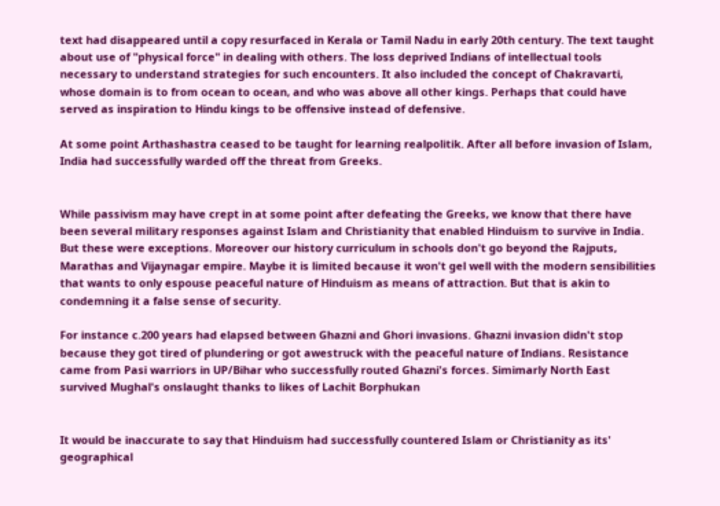text had disappeared until a copy resurfaced in Kerala or Tamil Nadu in early 20th century. The text taught about use of "physical force" in dealing with others. The loss deprived Indians of intellectual tools necessary to understand strategies for such encounters. It also included the concept of Chakravarti, whose domain is to from ocean to ocean, and who was above all other kings. Perhaps that could have served as inspiration to Hindu kings to be offensive instead of defensive.

At some point Arthashastra ceased to be taught for learning realpolitik. After all before invasion of Islam, India had successfully warded off the threat from Greeks.


While passivism may have crept in at some point after defeating the Greeks, we know that there have been several military responses against Islam and Christianity that enabled Hinduism to survive in India. But these were exceptions. Moreover our history curriculum in schools don't go beyond the Rajputs, Marathas and Vijaynagar empire. Maybe it is limited because it won't gel well with the modern sensibilities that wants to only espouse peaceful nature of Hinduism as means of attraction. But that is akin to condemning it a false sense of security.

For instance c.200 years had elapsed between Ghazni and Ghori invasions. Ghazni invasion didn't stop because they got tired of plundering or got awestruck with the peaceful nature of Indians. Resistance came from Pasi warriors in UP/Bihar who successfully routed Ghazni's forces. Simimarly North East survived Mughal's onslaught thanks to likes of Lachit Borphukan


It would be inaccurate to say that Hinduism had successfully countered Islam or Christianity as its' geographical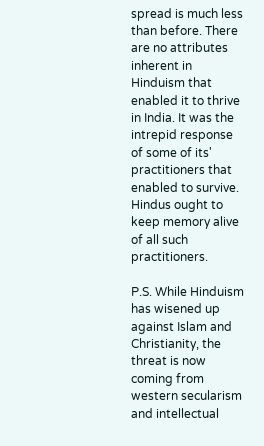spread is much less than before. There are no attributes inherent in Hinduism that enabled it to thrive in India. It was the intrepid response of some of its' practitioners that enabled to survive. Hindus ought to keep memory alive of all such practitioners.

P.S. While Hinduism has wisened up against Islam and Christianity, the threat is now coming from western secularism and intellectual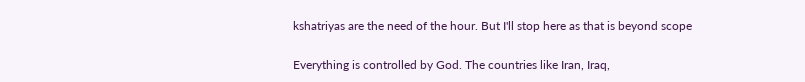kshatriyas are the need of the hour. But I'll stop here as that is beyond scope


Everything is controlled by God. The countries like Iran, Iraq,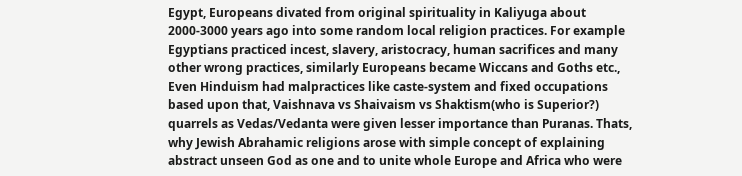Egypt, Europeans divated from original spirituality in Kaliyuga about 2000-3000 years ago into some random local religion practices. For example Egyptians practiced incest, slavery, aristocracy, human sacrifices and many other wrong practices, similarly Europeans became Wiccans and Goths etc., Even Hinduism had malpractices like caste-system and fixed occupations based upon that, Vaishnava vs Shaivaism vs Shaktism(who is Superior?) quarrels as Vedas/Vedanta were given lesser importance than Puranas. Thats, why Jewish Abrahamic religions arose with simple concept of explaining abstract unseen God as one and to unite whole Europe and Africa who were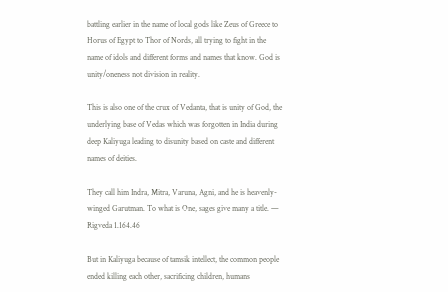battling earlier in the name of local gods like Zeus of Greece to Horus of Egypt to Thor of Nords, all trying to fight in the name of idols and different forms and names that know. God is unity/oneness not division in reality.

This is also one of the crux of Vedanta, that is unity of God, the underlying base of Vedas which was forgotten in India during deep Kaliyuga leading to disunity based on caste and different names of deities.

They call him Indra, Mitra, Varuna, Agni, and he is heavenly-winged Garutman. To what is One, sages give many a title. — Rigveda 1.164.46

But in Kaliyuga because of tamsik intellect, the common people ended killing each other, sacrificing children, humans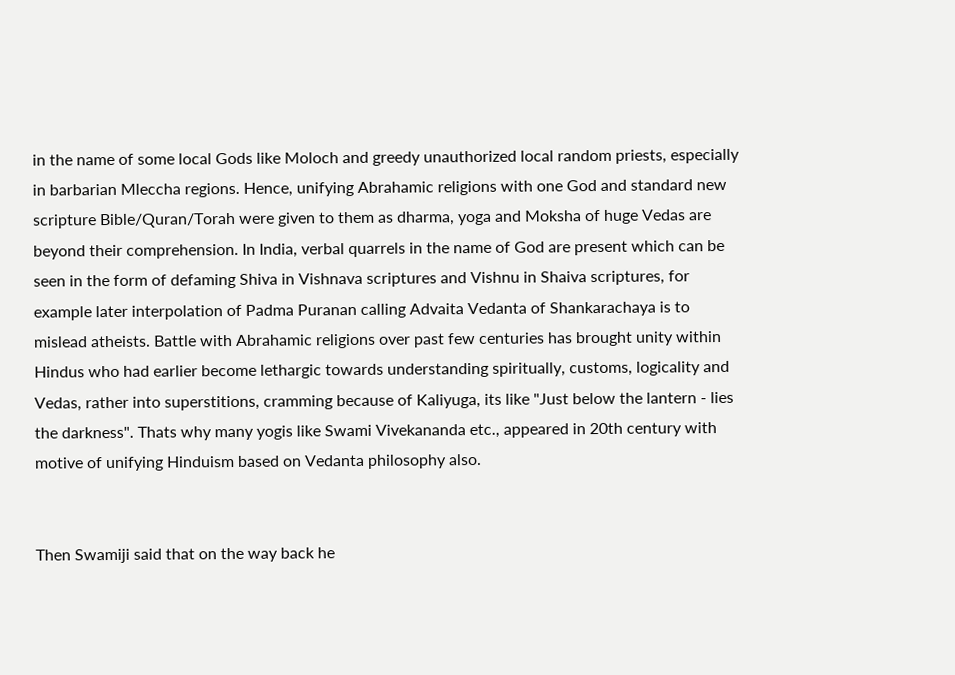in the name of some local Gods like Moloch and greedy unauthorized local random priests, especially in barbarian Mleccha regions. Hence, unifying Abrahamic religions with one God and standard new scripture Bible/Quran/Torah were given to them as dharma, yoga and Moksha of huge Vedas are beyond their comprehension. In India, verbal quarrels in the name of God are present which can be seen in the form of defaming Shiva in Vishnava scriptures and Vishnu in Shaiva scriptures, for example later interpolation of Padma Puranan calling Advaita Vedanta of Shankarachaya is to mislead atheists. Battle with Abrahamic religions over past few centuries has brought unity within Hindus who had earlier become lethargic towards understanding spiritually, customs, logicality and Vedas, rather into superstitions, cramming because of Kaliyuga, its like "Just below the lantern - lies the darkness". Thats why many yogis like Swami Vivekananda etc., appeared in 20th century with motive of unifying Hinduism based on Vedanta philosophy also.


Then Swamiji said that on the way back he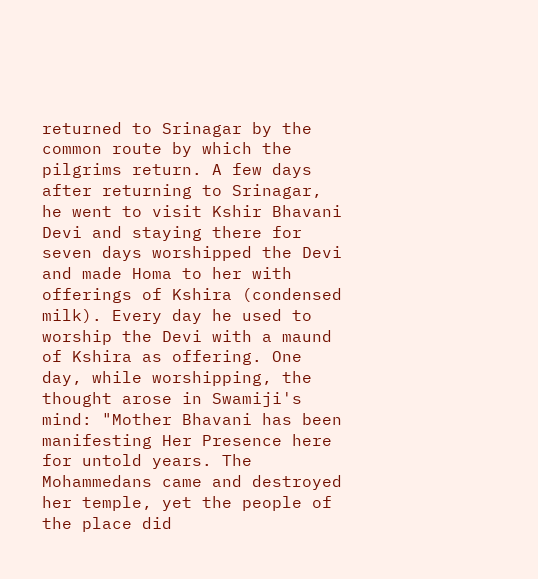returned to Srinagar by the common route by which the pilgrims return. A few days after returning to Srinagar, he went to visit Kshir Bhavani Devi and staying there for seven days worshipped the Devi and made Homa to her with offerings of Kshira (condensed milk). Every day he used to worship the Devi with a maund of Kshira as offering. One day, while worshipping, the thought arose in Swamiji's mind: "Mother Bhavani has been manifesting Her Presence here for untold years. The Mohammedans came and destroyed her temple, yet the people of the place did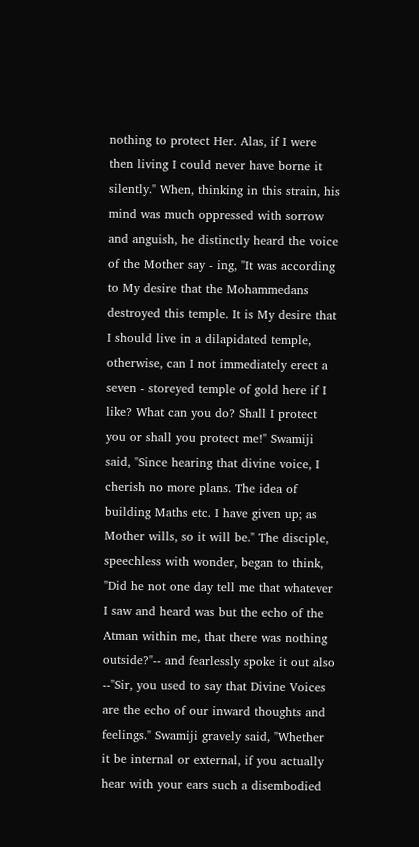nothing to protect Her. Alas, if I were then living I could never have borne it silently." When, thinking in this strain, his mind was much oppressed with sorrow and anguish, he distinctly heard the voice of the Mother say - ing, "It was according to My desire that the Mohammedans destroyed this temple. It is My desire that I should live in a dilapidated temple, otherwise, can I not immediately erect a seven - storeyed temple of gold here if I like? What can you do? Shall I protect you or shall you protect me!" Swamiji said, "Since hearing that divine voice, I cherish no more plans. The idea of building Maths etc. I have given up; as Mother wills, so it will be." The disciple, speechless with wonder, began to think, "Did he not one day tell me that whatever I saw and heard was but the echo of the Atman within me, that there was nothing outside?"-- and fearlessly spoke it out also --"Sir, you used to say that Divine Voices are the echo of our inward thoughts and feelings." Swamiji gravely said, "Whether it be internal or external, if you actually hear with your ears such a disembodied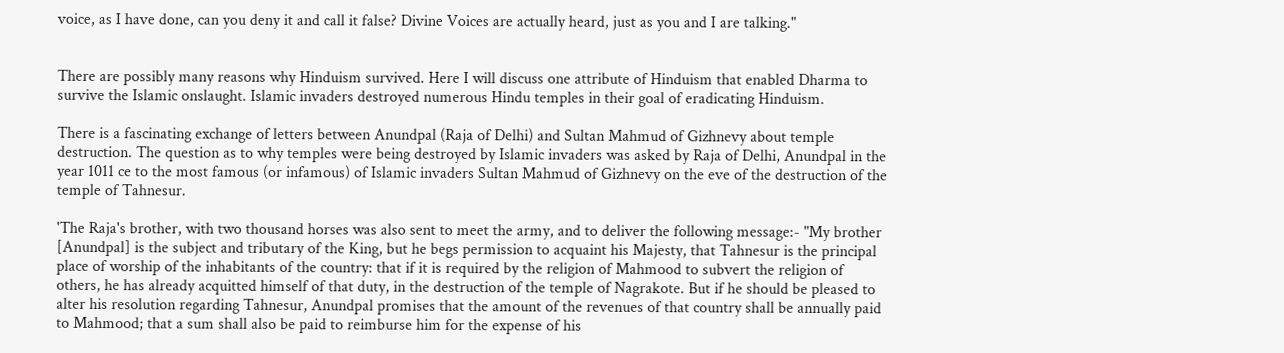voice, as I have done, can you deny it and call it false? Divine Voices are actually heard, just as you and I are talking."


There are possibly many reasons why Hinduism survived. Here I will discuss one attribute of Hinduism that enabled Dharma to survive the Islamic onslaught. Islamic invaders destroyed numerous Hindu temples in their goal of eradicating Hinduism.

There is a fascinating exchange of letters between Anundpal (Raja of Delhi) and Sultan Mahmud of Gizhnevy about temple destruction. The question as to why temples were being destroyed by Islamic invaders was asked by Raja of Delhi, Anundpal in the year 1011 ce to the most famous (or infamous) of Islamic invaders Sultan Mahmud of Gizhnevy on the eve of the destruction of the temple of Tahnesur.

'The Raja's brother, with two thousand horses was also sent to meet the army, and to deliver the following message:- "My brother [Anundpal] is the subject and tributary of the King, but he begs permission to acquaint his Majesty, that Tahnesur is the principal place of worship of the inhabitants of the country: that if it is required by the religion of Mahmood to subvert the religion of others, he has already acquitted himself of that duty, in the destruction of the temple of Nagrakote. But if he should be pleased to alter his resolution regarding Tahnesur, Anundpal promises that the amount of the revenues of that country shall be annually paid to Mahmood; that a sum shall also be paid to reimburse him for the expense of his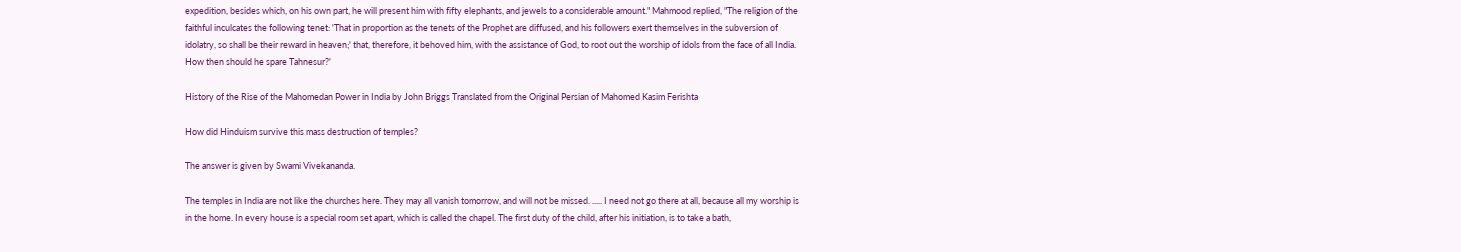expedition, besides which, on his own part, he will present him with fifty elephants, and jewels to a considerable amount." Mahmood replied, "The religion of the faithful inculcates the following tenet: 'That in proportion as the tenets of the Prophet are diffused, and his followers exert themselves in the subversion of idolatry, so shall be their reward in heaven;' that, therefore, it behoved him, with the assistance of God, to root out the worship of idols from the face of all India. How then should he spare Tahnesur?'

History of the Rise of the Mahomedan Power in India by John Briggs Translated from the Original Persian of Mahomed Kasim Ferishta

How did Hinduism survive this mass destruction of temples?

The answer is given by Swami Vivekananda.

The temples in India are not like the churches here. They may all vanish tomorrow, and will not be missed. ..... I need not go there at all, because all my worship is in the home. In every house is a special room set apart, which is called the chapel. The first duty of the child, after his initiation, is to take a bath,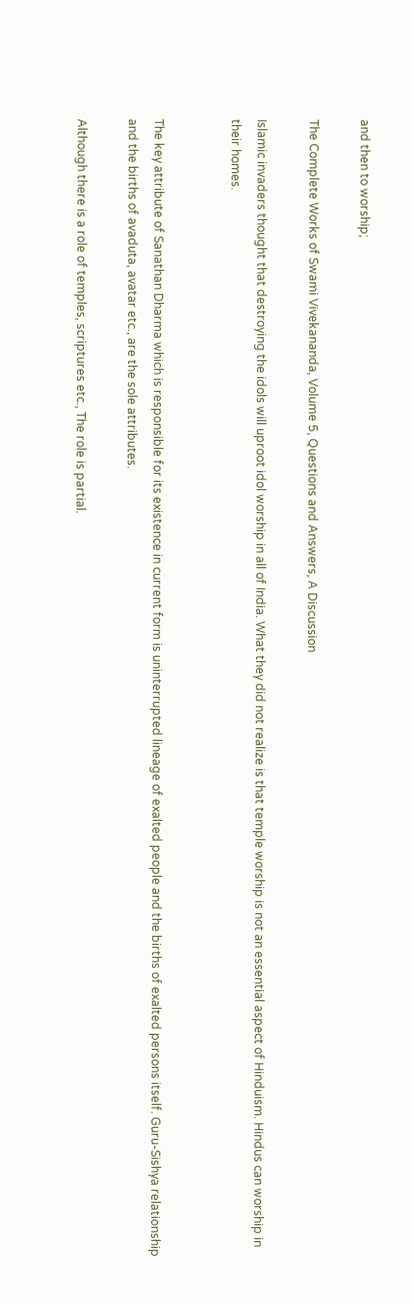and then to worship;

The Complete Works of Swami Vivekananda, Volume 5, Questions and Answers, A Discussion

Islamic invaders thought that destroying the idols will uproot idol worship in all of India. What they did not realize is that temple worship is not an essential aspect of Hinduism. Hindus can worship in their homes.


The key attribute of Sanathan Dharma which is responsible for its existence in current form is uninterrupted lineage of exalted people and the births of exalted persons itself. Guru-Sishya relationship and the births of avaduta, avatar etc., are the sole attributes.

Although there is a role of temples, scriptures etc., The role is partial.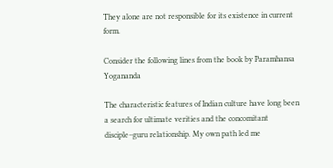They alone are not responsible for its existence in current form.

Consider the following lines from the book by Paramhansa Yogananda

The characteristic features of Indian culture have long been a search for ultimate verities and the concomitant disciple−guru relationship. My own path led me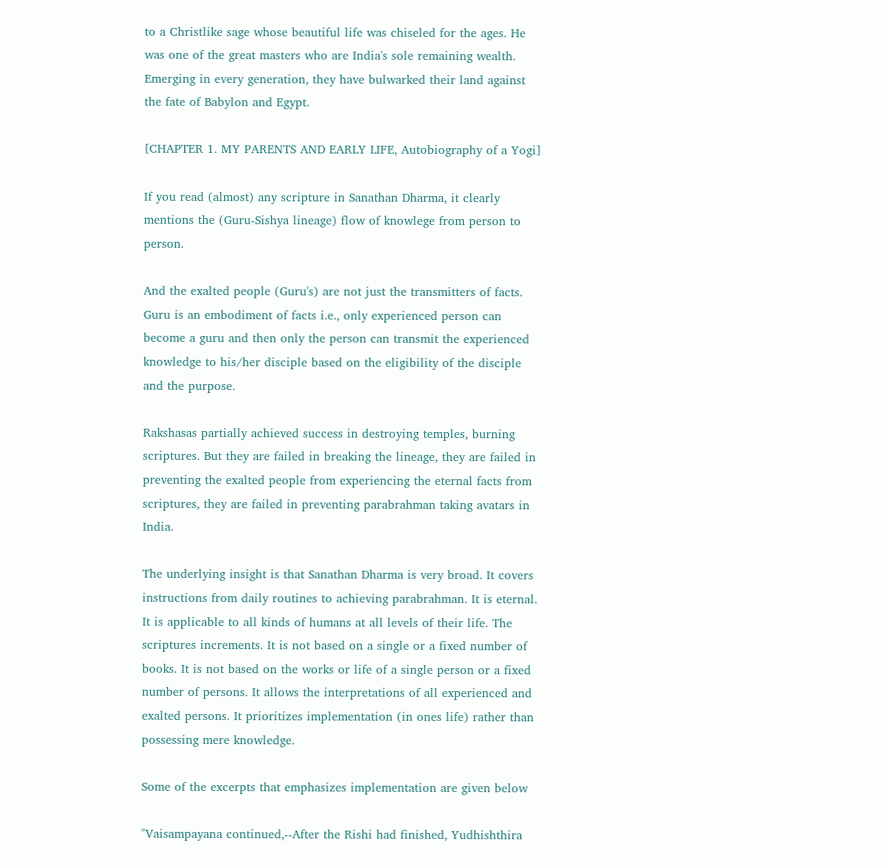to a Christlike sage whose beautiful life was chiseled for the ages. He was one of the great masters who are India's sole remaining wealth. Emerging in every generation, they have bulwarked their land against the fate of Babylon and Egypt.

[CHAPTER 1. MY PARENTS AND EARLY LIFE, Autobiography of a Yogi]

If you read (almost) any scripture in Sanathan Dharma, it clearly mentions the (Guru-Sishya lineage) flow of knowlege from person to person.

And the exalted people (Guru's) are not just the transmitters of facts. Guru is an embodiment of facts i.e., only experienced person can become a guru and then only the person can transmit the experienced knowledge to his/her disciple based on the eligibility of the disciple and the purpose.

Rakshasas partially achieved success in destroying temples, burning scriptures. But they are failed in breaking the lineage, they are failed in preventing the exalted people from experiencing the eternal facts from scriptures, they are failed in preventing parabrahman taking avatars in India.

The underlying insight is that Sanathan Dharma is very broad. It covers instructions from daily routines to achieving parabrahman. It is eternal. It is applicable to all kinds of humans at all levels of their life. The scriptures increments. It is not based on a single or a fixed number of books. It is not based on the works or life of a single person or a fixed number of persons. It allows the interpretations of all experienced and exalted persons. It prioritizes implementation (in ones life) rather than possessing mere knowledge.

Some of the excerpts that emphasizes implementation are given below

"Vaisampayana continued,--After the Rishi had finished, Yudhishthira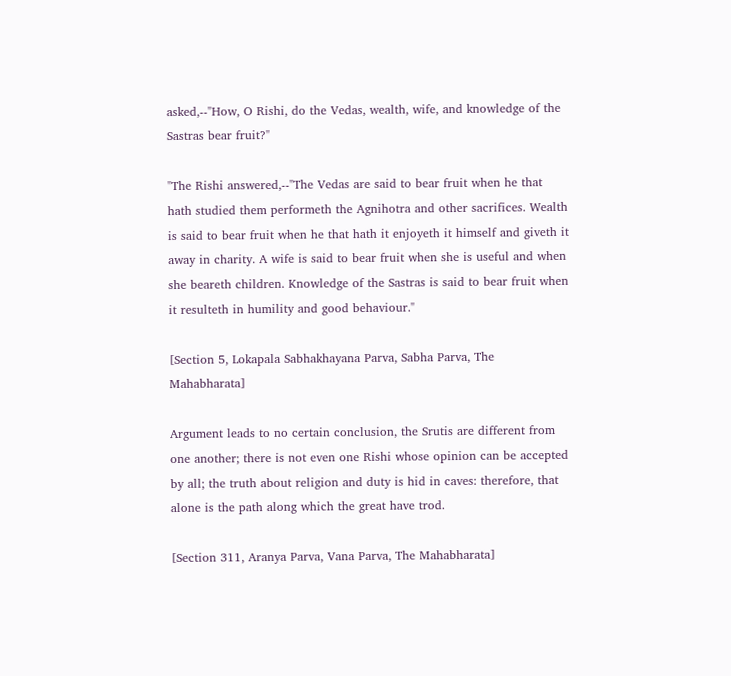asked,--"How, O Rishi, do the Vedas, wealth, wife, and knowledge of the Sastras bear fruit?"

"The Rishi answered,--"The Vedas are said to bear fruit when he that hath studied them performeth the Agnihotra and other sacrifices. Wealth is said to bear fruit when he that hath it enjoyeth it himself and giveth it away in charity. A wife is said to bear fruit when she is useful and when she beareth children. Knowledge of the Sastras is said to bear fruit when it resulteth in humility and good behaviour."

[Section 5, Lokapala Sabhakhayana Parva, Sabha Parva, The Mahabharata]

Argument leads to no certain conclusion, the Srutis are different from one another; there is not even one Rishi whose opinion can be accepted by all; the truth about religion and duty is hid in caves: therefore, that alone is the path along which the great have trod.

[Section 311, Aranya Parva, Vana Parva, The Mahabharata]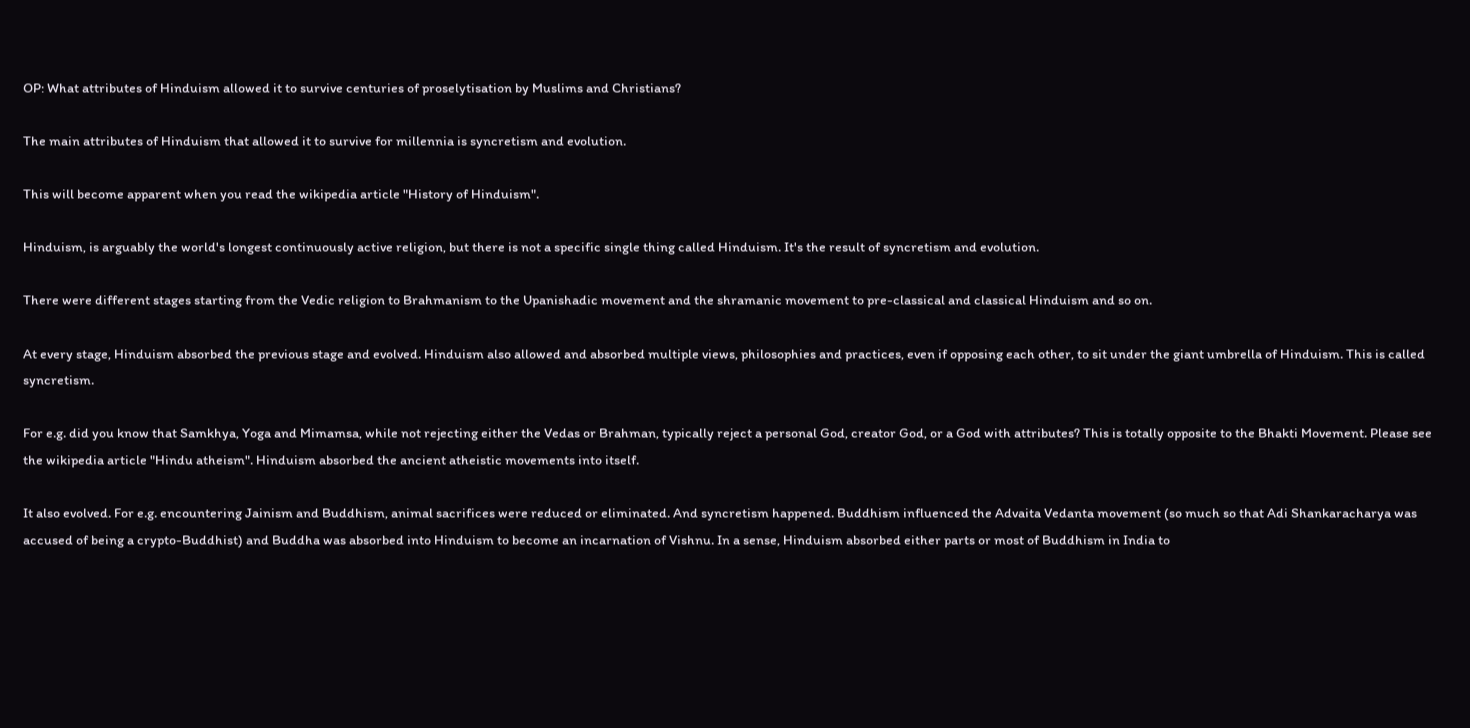OP: What attributes of Hinduism allowed it to survive centuries of proselytisation by Muslims and Christians?

The main attributes of Hinduism that allowed it to survive for millennia is syncretism and evolution.

This will become apparent when you read the wikipedia article "History of Hinduism".

Hinduism, is arguably the world's longest continuously active religion, but there is not a specific single thing called Hinduism. It's the result of syncretism and evolution.

There were different stages starting from the Vedic religion to Brahmanism to the Upanishadic movement and the shramanic movement to pre-classical and classical Hinduism and so on.

At every stage, Hinduism absorbed the previous stage and evolved. Hinduism also allowed and absorbed multiple views, philosophies and practices, even if opposing each other, to sit under the giant umbrella of Hinduism. This is called syncretism.

For e.g. did you know that Samkhya, Yoga and Mimamsa, while not rejecting either the Vedas or Brahman, typically reject a personal God, creator God, or a God with attributes? This is totally opposite to the Bhakti Movement. Please see the wikipedia article "Hindu atheism". Hinduism absorbed the ancient atheistic movements into itself.

It also evolved. For e.g. encountering Jainism and Buddhism, animal sacrifices were reduced or eliminated. And syncretism happened. Buddhism influenced the Advaita Vedanta movement (so much so that Adi Shankaracharya was accused of being a crypto-Buddhist) and Buddha was absorbed into Hinduism to become an incarnation of Vishnu. In a sense, Hinduism absorbed either parts or most of Buddhism in India to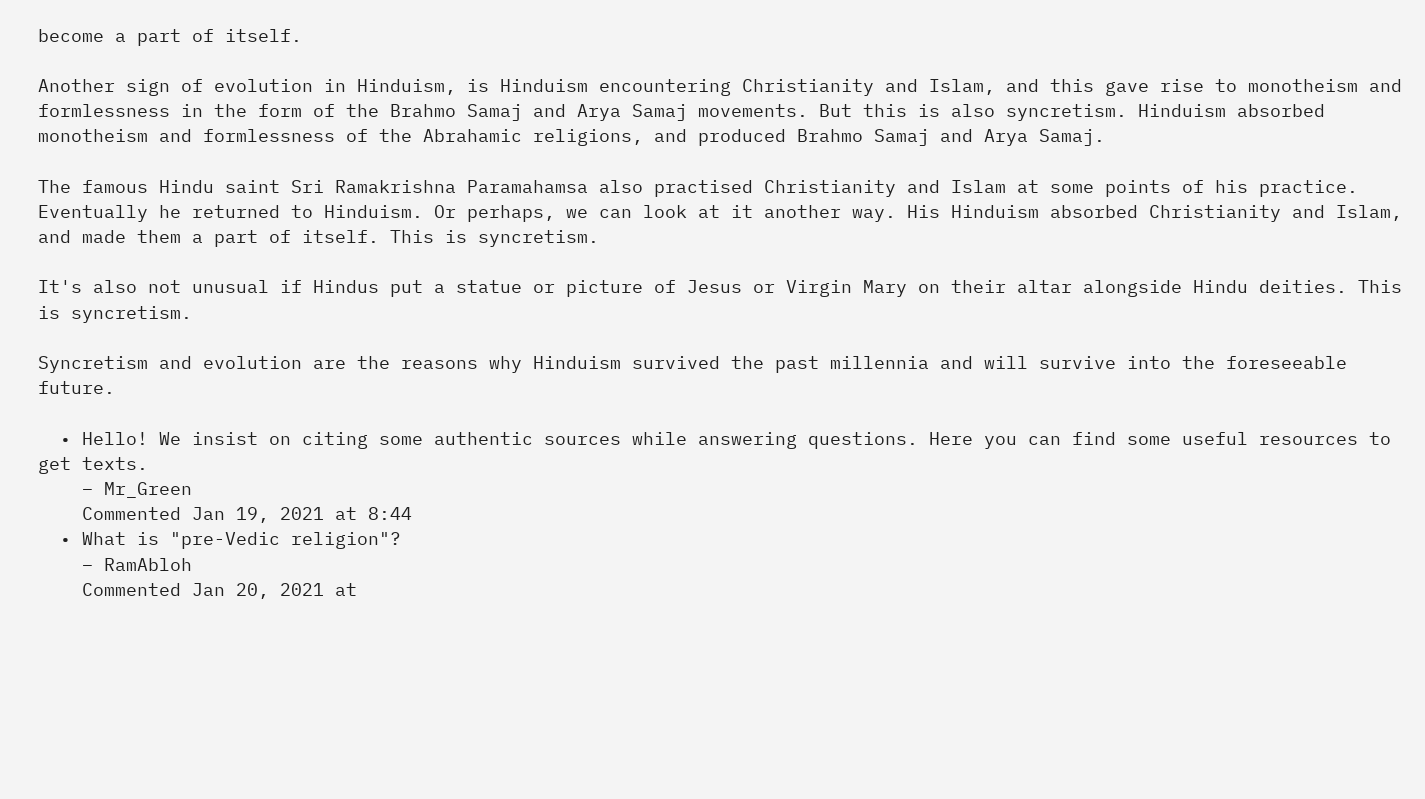become a part of itself.

Another sign of evolution in Hinduism, is Hinduism encountering Christianity and Islam, and this gave rise to monotheism and formlessness in the form of the Brahmo Samaj and Arya Samaj movements. But this is also syncretism. Hinduism absorbed monotheism and formlessness of the Abrahamic religions, and produced Brahmo Samaj and Arya Samaj.

The famous Hindu saint Sri Ramakrishna Paramahamsa also practised Christianity and Islam at some points of his practice. Eventually he returned to Hinduism. Or perhaps, we can look at it another way. His Hinduism absorbed Christianity and Islam, and made them a part of itself. This is syncretism.

It's also not unusual if Hindus put a statue or picture of Jesus or Virgin Mary on their altar alongside Hindu deities. This is syncretism.

Syncretism and evolution are the reasons why Hinduism survived the past millennia and will survive into the foreseeable future.

  • Hello! We insist on citing some authentic sources while answering questions. Here you can find some useful resources to get texts.
    – Mr_Green
    Commented Jan 19, 2021 at 8:44
  • What is "pre-Vedic religion"?
    – RamAbloh
    Commented Jan 20, 2021 at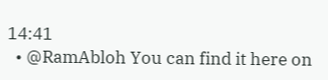14:41
  • @RamAbloh You can find it here on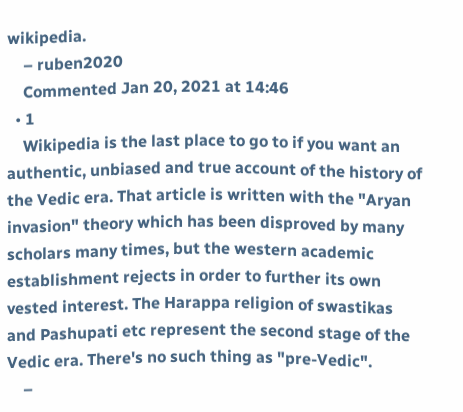wikipedia.
    – ruben2020
    Commented Jan 20, 2021 at 14:46
  • 1
    Wikipedia is the last place to go to if you want an authentic, unbiased and true account of the history of the Vedic era. That article is written with the "Aryan invasion" theory which has been disproved by many scholars many times, but the western academic establishment rejects in order to further its own vested interest. The Harappa religion of swastikas and Pashupati etc represent the second stage of the Vedic era. There's no such thing as "pre-Vedic".
    –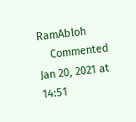RamAbloh
    Commented Jan 20, 2021 at 14:51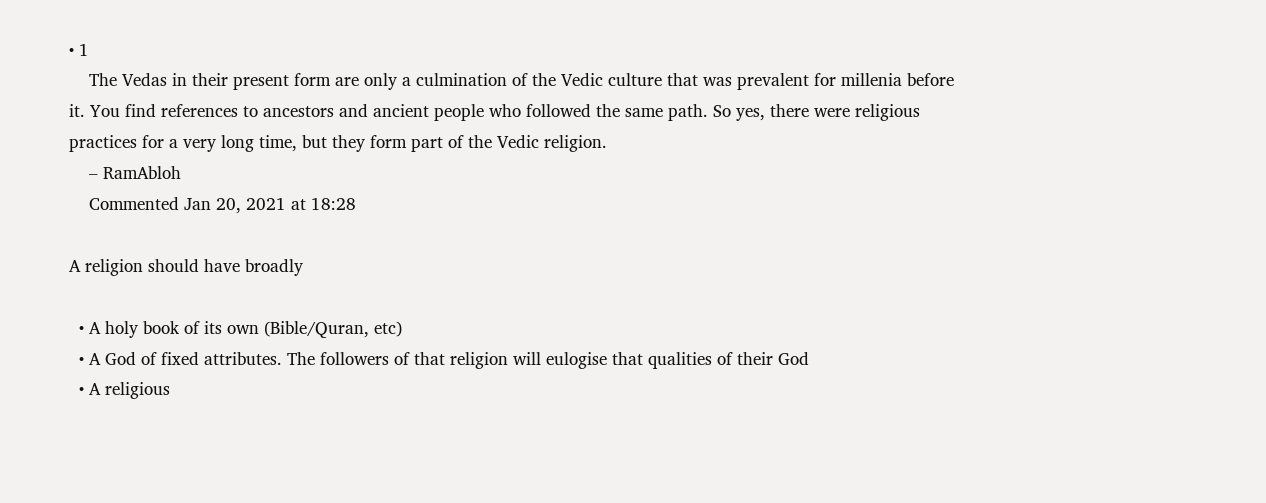• 1
    The Vedas in their present form are only a culmination of the Vedic culture that was prevalent for millenia before it. You find references to ancestors and ancient people who followed the same path. So yes, there were religious practices for a very long time, but they form part of the Vedic religion.
    – RamAbloh
    Commented Jan 20, 2021 at 18:28

A religion should have broadly

  • A holy book of its own (Bible/Quran, etc)
  • A God of fixed attributes. The followers of that religion will eulogise that qualities of their God
  • A religious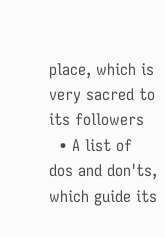place, which is very sacred to its followers
  • A list of dos and don'ts, which guide its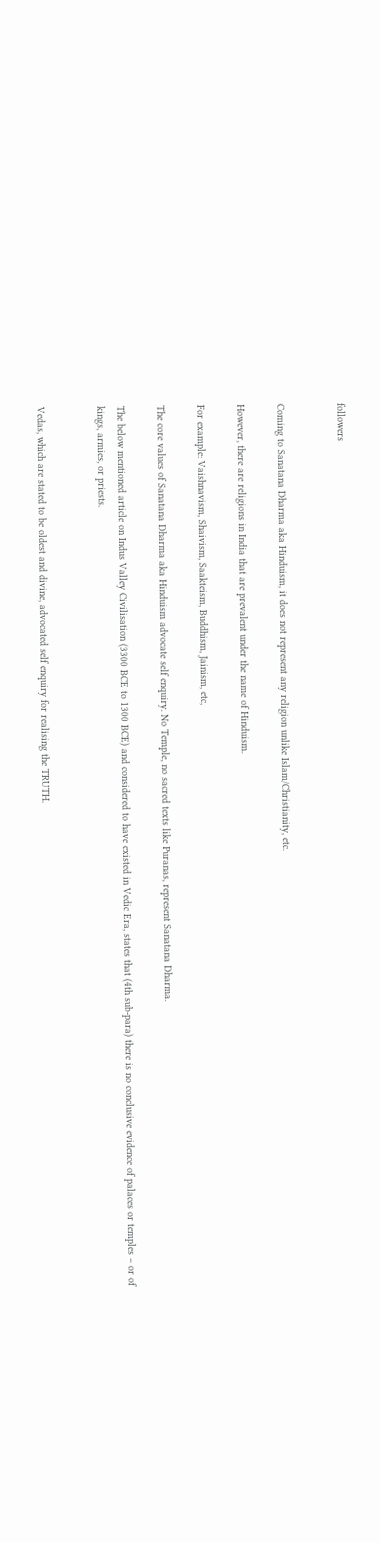followers


Coming to Sanatana Dharma aka Hinduism, it does not represent any religion unlike Islam/Christianity, etc.

However, there are religions in India that are prevalent under the name of Hinduism.

For example: Vaishnavism, Shaivism, Saakteism, Buddhism, Jainism, etc,

The core values of Sanatana Dharma aka Hinduism advocate self enquiry. No Temple, no sacred texts like Puranas, represent Sanatana Dharma.

The below mentioned article on Indus Valley Civilisation (3300 BCE to 1300 BCE) and considered to have existed in Vedic Era, states that (4th sub-para) there is no conclusive evidence of palaces or temples – or of kings, armies, or priests.


Vedas, which are stated to be oldest and divine, advocated self enquiry for realising the TRUTH.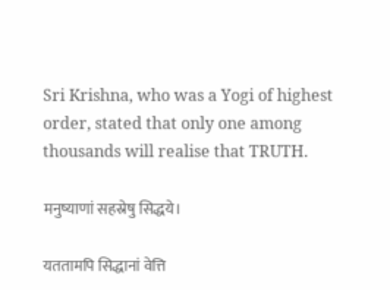Sri Krishna, who was a Yogi of highest order, stated that only one among thousands will realise that TRUTH.

मनुष्याणां सहस्रेषु सिद्धये।

यततामपि सिद्धानां वेत्ति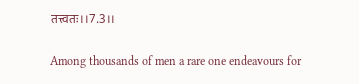तत्त्वतः।।7.3।।

Among thousands of men a rare one endeavours for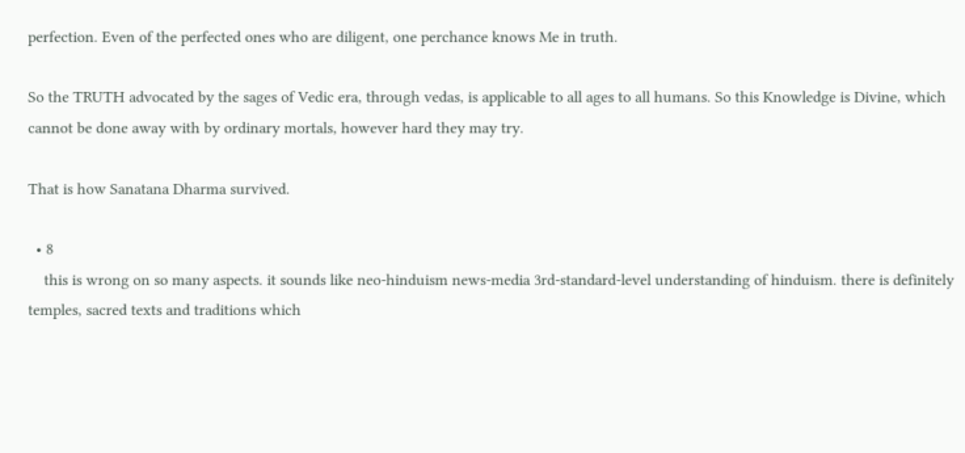perfection. Even of the perfected ones who are diligent, one perchance knows Me in truth.

So the TRUTH advocated by the sages of Vedic era, through vedas, is applicable to all ages to all humans. So this Knowledge is Divine, which cannot be done away with by ordinary mortals, however hard they may try.

That is how Sanatana Dharma survived.

  • 8
    this is wrong on so many aspects. it sounds like neo-hinduism news-media 3rd-standard-level understanding of hinduism. there is definitely temples, sacred texts and traditions which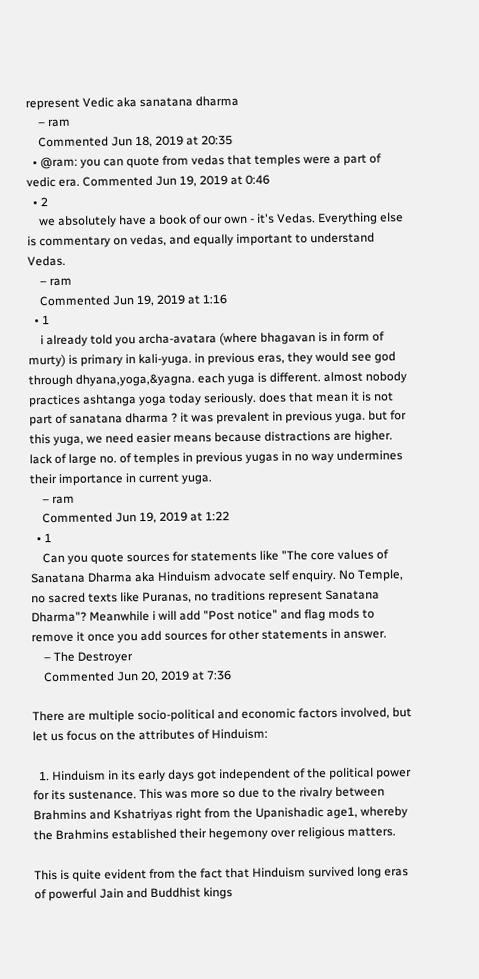represent Vedic aka sanatana dharma
    – ram
    Commented Jun 18, 2019 at 20:35
  • @ram: you can quote from vedas that temples were a part of vedic era. Commented Jun 19, 2019 at 0:46
  • 2
    we absolutely have a book of our own - it's Vedas. Everything else is commentary on vedas, and equally important to understand Vedas.
    – ram
    Commented Jun 19, 2019 at 1:16
  • 1
    i already told you archa-avatara (where bhagavan is in form of murty) is primary in kali-yuga. in previous eras, they would see god through dhyana,yoga,&yagna. each yuga is different. almost nobody practices ashtanga yoga today seriously. does that mean it is not part of sanatana dharma ? it was prevalent in previous yuga. but for this yuga, we need easier means because distractions are higher. lack of large no. of temples in previous yugas in no way undermines their importance in current yuga.
    – ram
    Commented Jun 19, 2019 at 1:22
  • 1
    Can you quote sources for statements like "The core values of Sanatana Dharma aka Hinduism advocate self enquiry. No Temple, no sacred texts like Puranas, no traditions represent Sanatana Dharma"? Meanwhile i will add "Post notice" and flag mods to remove it once you add sources for other statements in answer.
    – The Destroyer
    Commented Jun 20, 2019 at 7:36

There are multiple socio-political and economic factors involved, but let us focus on the attributes of Hinduism:

  1. Hinduism in its early days got independent of the political power for its sustenance. This was more so due to the rivalry between Brahmins and Kshatriyas right from the Upanishadic age1, whereby the Brahmins established their hegemony over religious matters.

This is quite evident from the fact that Hinduism survived long eras of powerful Jain and Buddhist kings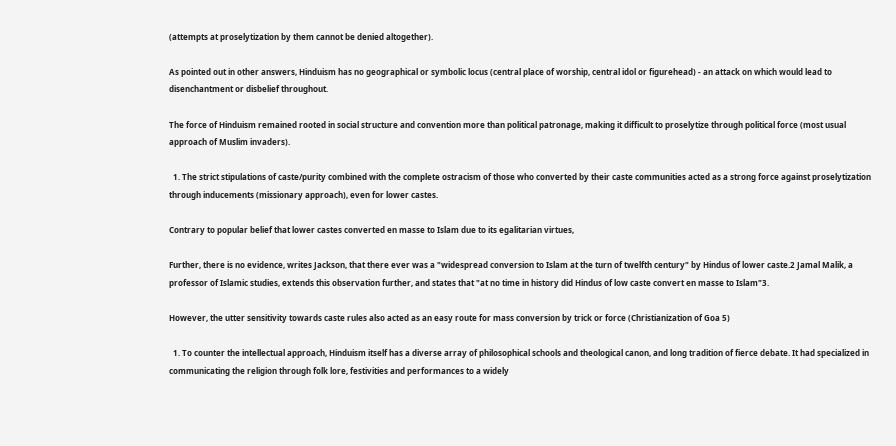(attempts at proselytization by them cannot be denied altogether).

As pointed out in other answers, Hinduism has no geographical or symbolic locus (central place of worship, central idol or figurehead) - an attack on which would lead to disenchantment or disbelief throughout.

The force of Hinduism remained rooted in social structure and convention more than political patronage, making it difficult to proselytize through political force (most usual approach of Muslim invaders).

  1. The strict stipulations of caste/purity combined with the complete ostracism of those who converted by their caste communities acted as a strong force against proselytization through inducements (missionary approach), even for lower castes.

Contrary to popular belief that lower castes converted en masse to Islam due to its egalitarian virtues,

Further, there is no evidence, writes Jackson, that there ever was a "widespread conversion to Islam at the turn of twelfth century" by Hindus of lower caste.2 Jamal Malik, a professor of Islamic studies, extends this observation further, and states that "at no time in history did Hindus of low caste convert en masse to Islam"3.

However, the utter sensitivity towards caste rules also acted as an easy route for mass conversion by trick or force (Christianization of Goa 5)

  1. To counter the intellectual approach, Hinduism itself has a diverse array of philosophical schools and theological canon, and long tradition of fierce debate. It had specialized in communicating the religion through folk lore, festivities and performances to a widely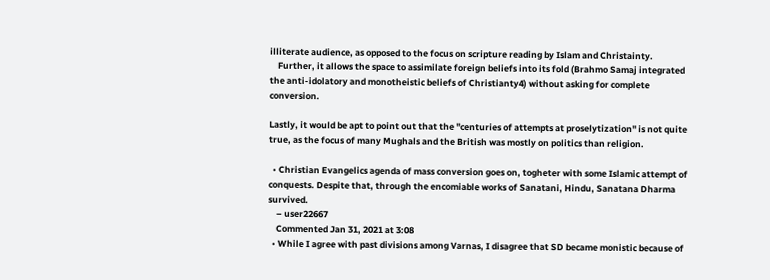illiterate audience, as opposed to the focus on scripture reading by Islam and Christainty.
    Further, it allows the space to assimilate foreign beliefs into its fold (Brahmo Samaj integrated the anti-idolatory and monotheistic beliefs of Christianty4) without asking for complete conversion.

Lastly, it would be apt to point out that the "centuries of attempts at proselytization" is not quite true, as the focus of many Mughals and the British was mostly on politics than religion.

  • Christian Evangelics agenda of mass conversion goes on, togheter with some Islamic attempt of conquests. Despite that, through the encomiable works of Sanatani, Hindu, Sanatana Dharma survived.
    – user22667
    Commented Jan 31, 2021 at 3:08
  • While I agree with past divisions among Varnas, I disagree that SD became monistic because of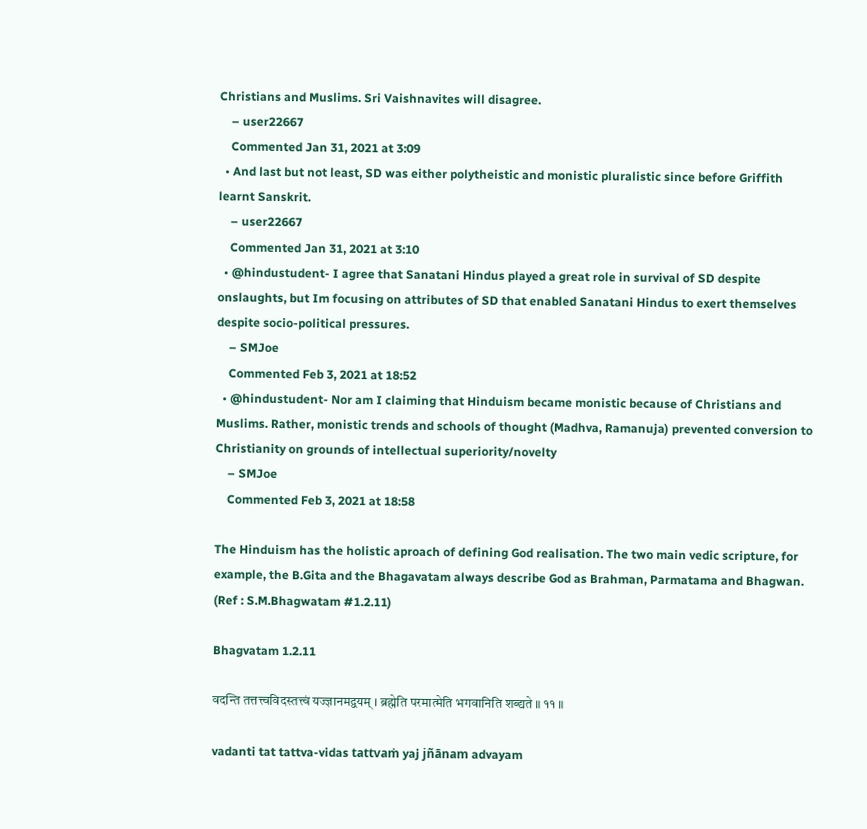Christians and Muslims. Sri Vaishnavites will disagree.
    – user22667
    Commented Jan 31, 2021 at 3:09
  • And last but not least, SD was either polytheistic and monistic pluralistic since before Griffith learnt Sanskrit.
    – user22667
    Commented Jan 31, 2021 at 3:10
  • @hindustudent- I agree that Sanatani Hindus played a great role in survival of SD despite onslaughts, but Im focusing on attributes of SD that enabled Sanatani Hindus to exert themselves despite socio-political pressures.
    – SMJoe
    Commented Feb 3, 2021 at 18:52
  • @hindustudent- Nor am I claiming that Hinduism became monistic because of Christians and Muslims. Rather, monistic trends and schools of thought (Madhva, Ramanuja) prevented conversion to Christianity on grounds of intellectual superiority/novelty
    – SMJoe
    Commented Feb 3, 2021 at 18:58

The Hinduism has the holistic aproach of defining God realisation. The two main vedic scripture, for example, the B.Gita and the Bhagavatam always describe God as Brahman, Parmatama and Bhagwan. (Ref : S.M.Bhagwatam #1.2.11)

Bhagvatam 1.2.11

वदन्ति तत्तत्त्वविदस्तत्त्वं यज्ज्ञानमद्वयम् । ब्रह्मेति परमात्मेति भगवानिति शब्द्यते ॥ ११ ॥

vadanti tat tattva-vidas tattvaṁ yaj jñānam advayam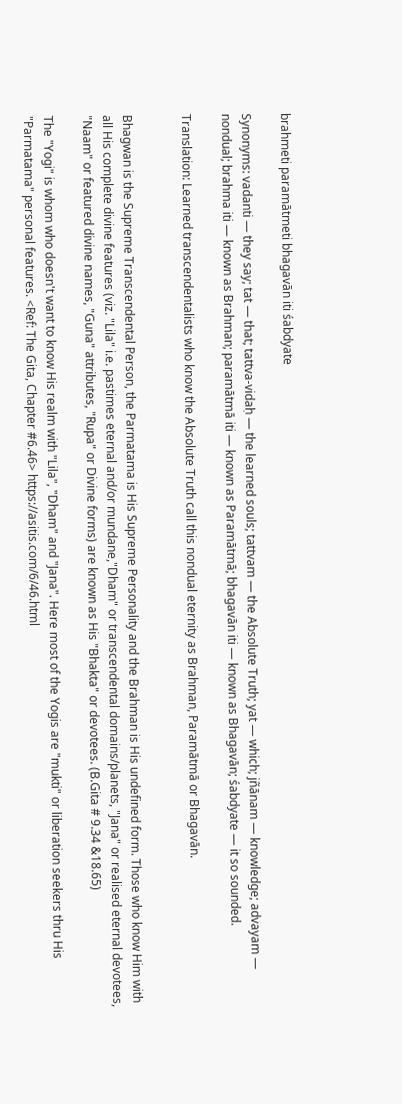brahmeti paramātmeti bhagavān iti śabdyate

Synonyms: vadanti — they say; tat — that; tattva-vidaḥ — the learned souls; tattvam — the Absolute Truth; yat — which; jñānam — knowledge; advayam — nondual; brahma iti — known as Brahman; paramātmā iti — known as Paramātmā; bhagavān iti — known as Bhagavān; śabdyate — it so sounded.

Translation: Learned transcendentalists who know the Absolute Truth call this nondual eternity as Brahman, Paramātmā or Bhagavān.


Bhagwan is the Supreme Transcendental Person, the Parmatama is His Supreme Personality and the Brahman is His undefined form. Those who know Him with all His complete divine features (viz. "Lila" i.e. pastimes eternal and/or mundane,"Dham" or transcendental domains/planets, "Jana" or realised eternal devotees, "Naam" or featured divine names, "Guna" attributes, "Rupa" or Divine forms) are known as His "Bhakta" or devotees. (B.Gita # 9.34 &18.65)

The "Yogi" is whom who doesn't want to know His realm with "Lila", "Dham" and "Jana". Here most of the Yogis are "mukti" or liberation seekers thru His "Parmatama" personal features. <Ref: The Gita, Chapter #6.46> https://asitis.com/6/46.html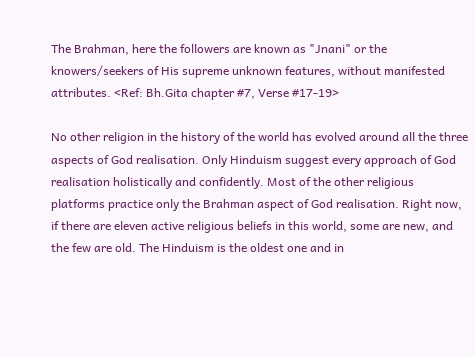The Brahman, here the followers are known as "Jnani" or the knowers/seekers of His supreme unknown features, without manifested attributes. <Ref: Bh.Gita chapter #7, Verse #17-19>

No other religion in the history of the world has evolved around all the three aspects of God realisation. Only Hinduism suggest every approach of God realisation holistically and confidently. Most of the other religious platforms practice only the Brahman aspect of God realisation. Right now, if there are eleven active religious beliefs in this world, some are new, and the few are old. The Hinduism is the oldest one and in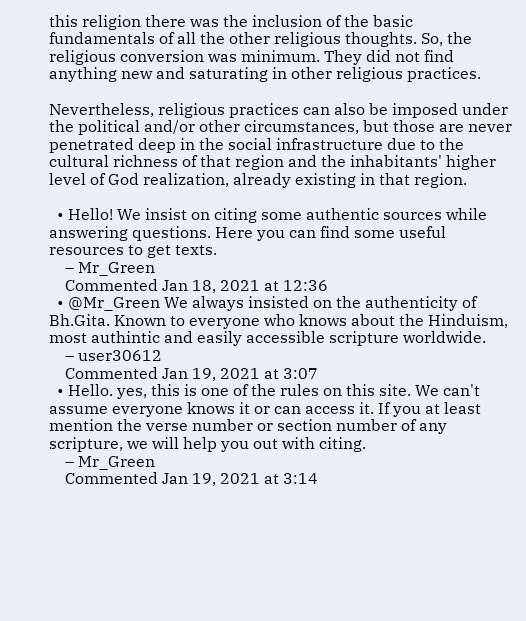this religion there was the inclusion of the basic fundamentals of all the other religious thoughts. So, the religious conversion was minimum. They did not find anything new and saturating in other religious practices.

Nevertheless, religious practices can also be imposed under the political and/or other circumstances, but those are never penetrated deep in the social infrastructure due to the cultural richness of that region and the inhabitants' higher level of God realization, already existing in that region.

  • Hello! We insist on citing some authentic sources while answering questions. Here you can find some useful resources to get texts.
    – Mr_Green
    Commented Jan 18, 2021 at 12:36
  • @Mr_Green We always insisted on the authenticity of Bh.Gita. Known to everyone who knows about the Hinduism, most authintic and easily accessible scripture worldwide.
    – user30612
    Commented Jan 19, 2021 at 3:07
  • Hello. yes, this is one of the rules on this site. We can't assume everyone knows it or can access it. If you at least mention the verse number or section number of any scripture, we will help you out with citing.
    – Mr_Green
    Commented Jan 19, 2021 at 3:14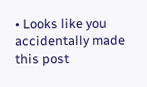• Looks like you accidentally made this post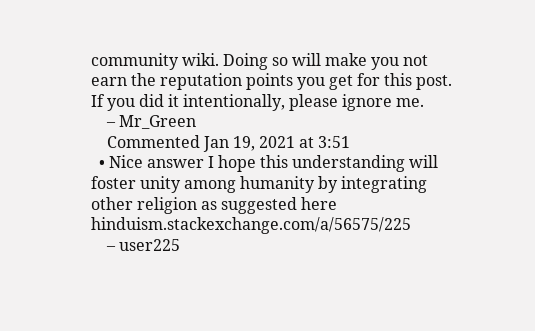community wiki. Doing so will make you not earn the reputation points you get for this post. If you did it intentionally, please ignore me.
    – Mr_Green
    Commented Jan 19, 2021 at 3:51
  • Nice answer I hope this understanding will foster unity among humanity by integrating other religion as suggested here hinduism.stackexchange.com/a/56575/225
    – user225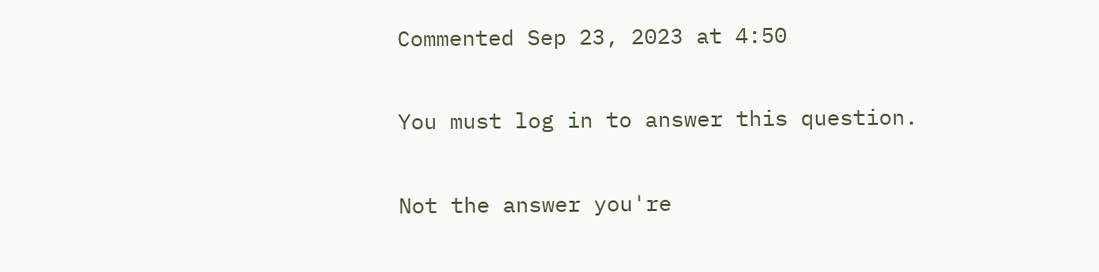Commented Sep 23, 2023 at 4:50

You must log in to answer this question.

Not the answer you're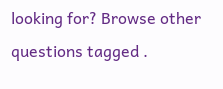looking for? Browse other questions tagged .